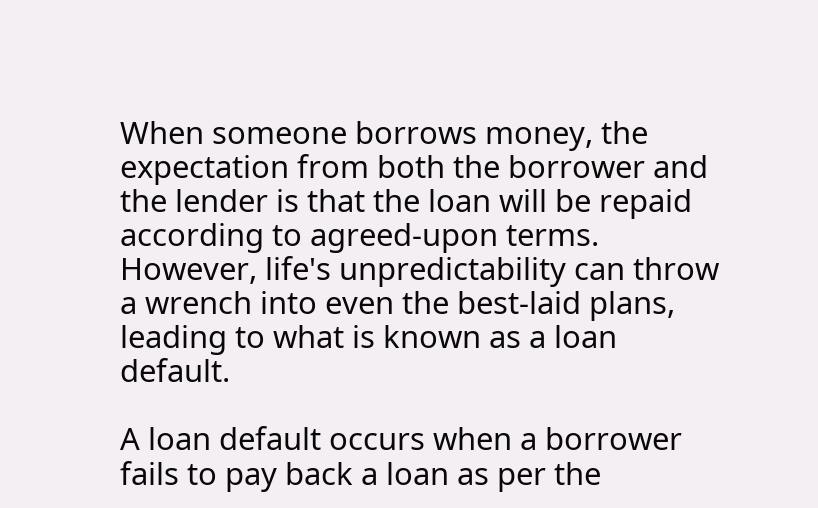When someone borrows money, the expectation from both the borrower and the lender is that the loan will be repaid according to agreed-upon terms. However, life's unpredictability can throw a wrench into even the best-laid plans, leading to what is known as a loan default.

A loan default occurs when a borrower fails to pay back a loan as per the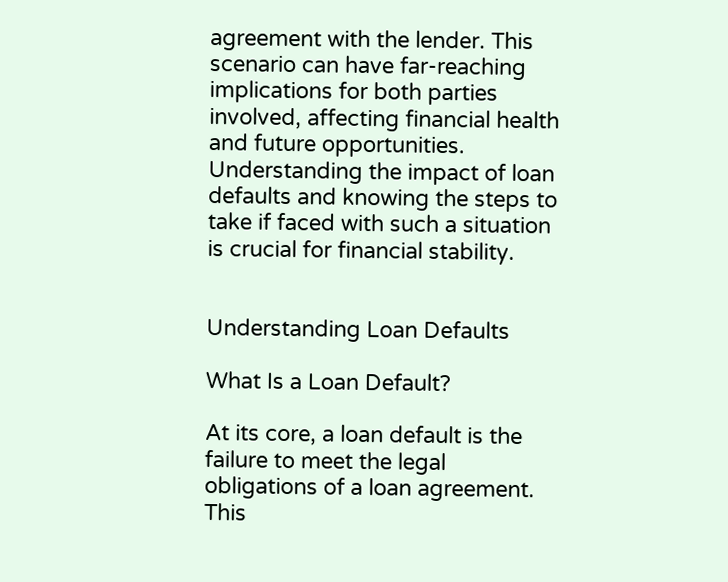agreement with the lender. This scenario can have far-reaching implications for both parties involved, affecting financial health and future opportunities. Understanding the impact of loan defaults and knowing the steps to take if faced with such a situation is crucial for financial stability.


Understanding Loan Defaults

What Is a Loan Default?

At its core, a loan default is the failure to meet the legal obligations of a loan agreement. This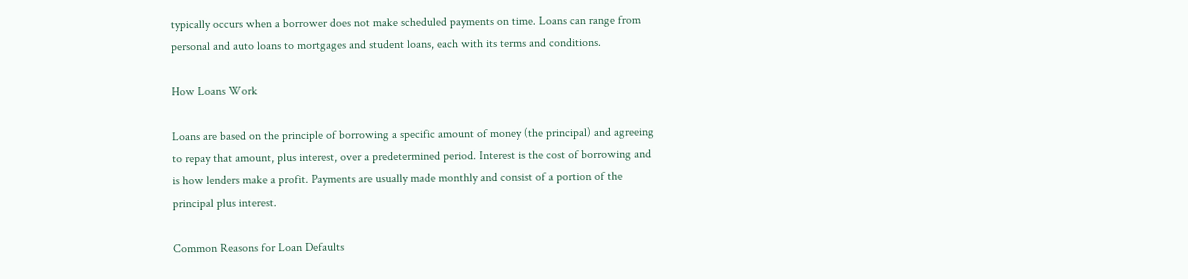typically occurs when a borrower does not make scheduled payments on time. Loans can range from personal and auto loans to mortgages and student loans, each with its terms and conditions.

How Loans Work

Loans are based on the principle of borrowing a specific amount of money (the principal) and agreeing to repay that amount, plus interest, over a predetermined period. Interest is the cost of borrowing and is how lenders make a profit. Payments are usually made monthly and consist of a portion of the principal plus interest.

Common Reasons for Loan Defaults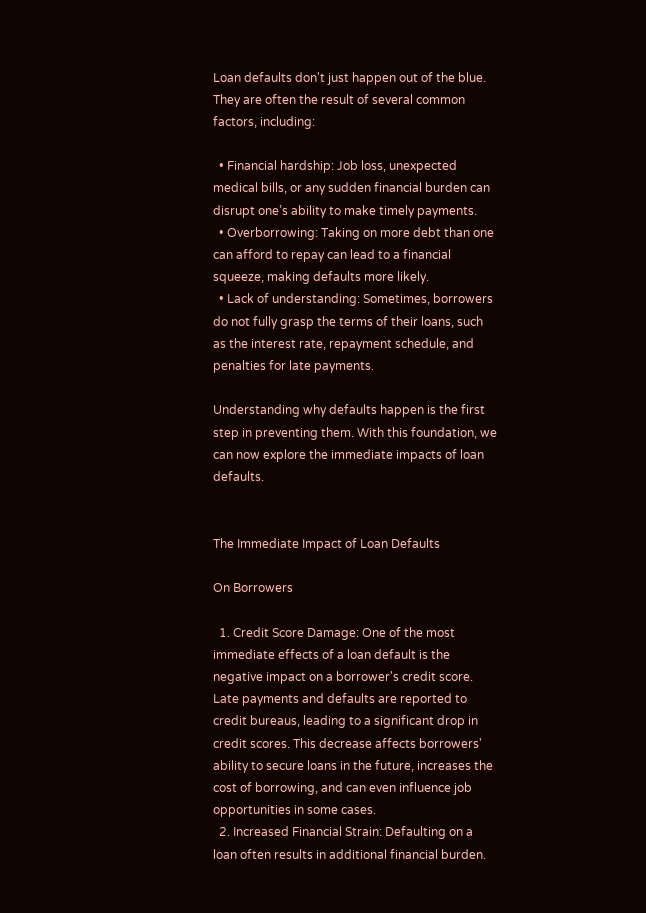Loan defaults don't just happen out of the blue. They are often the result of several common factors, including:

  • Financial hardship: Job loss, unexpected medical bills, or any sudden financial burden can disrupt one’s ability to make timely payments.
  • Overborrowing: Taking on more debt than one can afford to repay can lead to a financial squeeze, making defaults more likely.
  • Lack of understanding: Sometimes, borrowers do not fully grasp the terms of their loans, such as the interest rate, repayment schedule, and penalties for late payments.

Understanding why defaults happen is the first step in preventing them. With this foundation, we can now explore the immediate impacts of loan defaults.


The Immediate Impact of Loan Defaults

On Borrowers

  1. Credit Score Damage: One of the most immediate effects of a loan default is the negative impact on a borrower's credit score. Late payments and defaults are reported to credit bureaus, leading to a significant drop in credit scores. This decrease affects borrowers' ability to secure loans in the future, increases the cost of borrowing, and can even influence job opportunities in some cases.
  2. Increased Financial Strain: Defaulting on a loan often results in additional financial burden.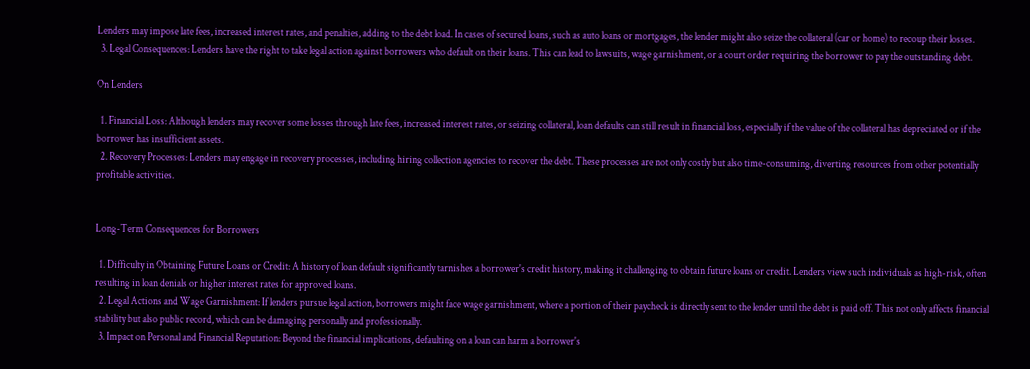Lenders may impose late fees, increased interest rates, and penalties, adding to the debt load. In cases of secured loans, such as auto loans or mortgages, the lender might also seize the collateral (car or home) to recoup their losses.
  3. Legal Consequences: Lenders have the right to take legal action against borrowers who default on their loans. This can lead to lawsuits, wage garnishment, or a court order requiring the borrower to pay the outstanding debt.

On Lenders

  1. Financial Loss: Although lenders may recover some losses through late fees, increased interest rates, or seizing collateral, loan defaults can still result in financial loss, especially if the value of the collateral has depreciated or if the borrower has insufficient assets.
  2. Recovery Processes: Lenders may engage in recovery processes, including hiring collection agencies to recover the debt. These processes are not only costly but also time-consuming, diverting resources from other potentially profitable activities.


Long-Term Consequences for Borrowers

  1. Difficulty in Obtaining Future Loans or Credit: A history of loan default significantly tarnishes a borrower's credit history, making it challenging to obtain future loans or credit. Lenders view such individuals as high-risk, often resulting in loan denials or higher interest rates for approved loans.
  2. Legal Actions and Wage Garnishment: If lenders pursue legal action, borrowers might face wage garnishment, where a portion of their paycheck is directly sent to the lender until the debt is paid off. This not only affects financial stability but also public record, which can be damaging personally and professionally.
  3. Impact on Personal and Financial Reputation: Beyond the financial implications, defaulting on a loan can harm a borrower's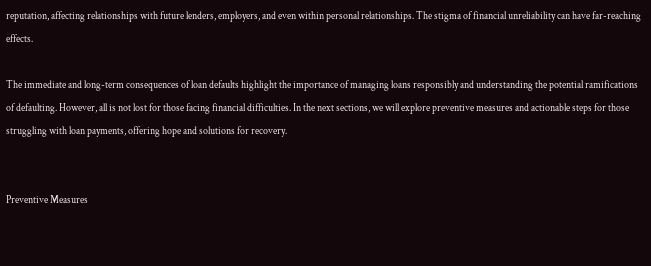reputation, affecting relationships with future lenders, employers, and even within personal relationships. The stigma of financial unreliability can have far-reaching effects.

The immediate and long-term consequences of loan defaults highlight the importance of managing loans responsibly and understanding the potential ramifications of defaulting. However, all is not lost for those facing financial difficulties. In the next sections, we will explore preventive measures and actionable steps for those struggling with loan payments, offering hope and solutions for recovery.


Preventive Measures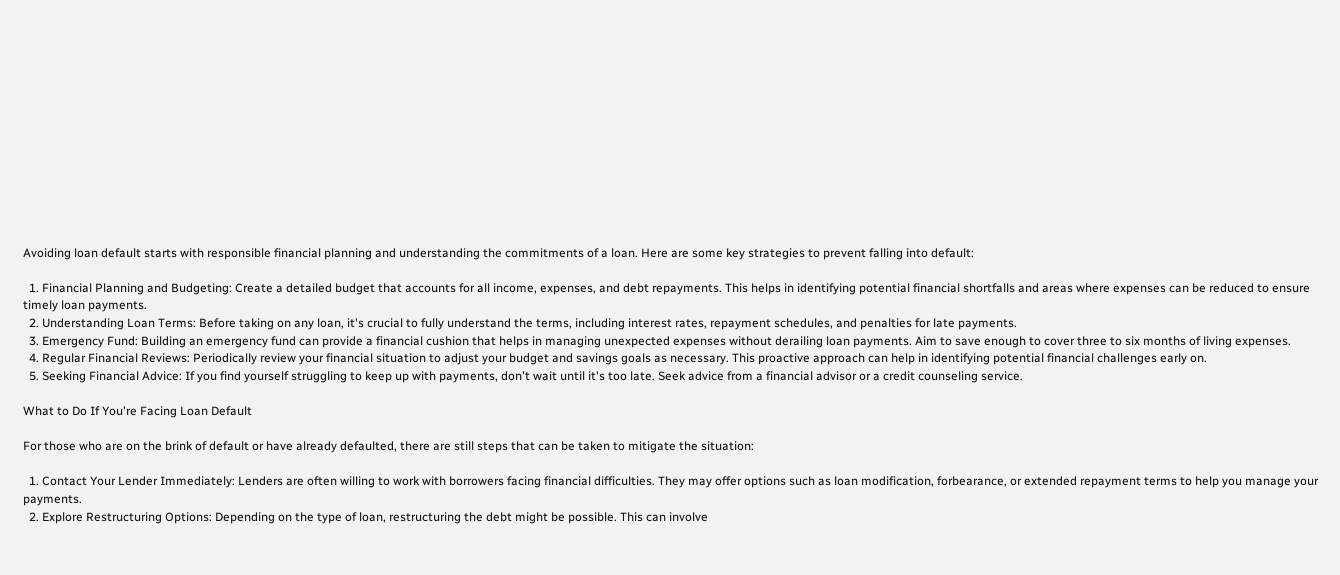Avoiding loan default starts with responsible financial planning and understanding the commitments of a loan. Here are some key strategies to prevent falling into default:

  1. Financial Planning and Budgeting: Create a detailed budget that accounts for all income, expenses, and debt repayments. This helps in identifying potential financial shortfalls and areas where expenses can be reduced to ensure timely loan payments.
  2. Understanding Loan Terms: Before taking on any loan, it's crucial to fully understand the terms, including interest rates, repayment schedules, and penalties for late payments.
  3. Emergency Fund: Building an emergency fund can provide a financial cushion that helps in managing unexpected expenses without derailing loan payments. Aim to save enough to cover three to six months of living expenses.
  4. Regular Financial Reviews: Periodically review your financial situation to adjust your budget and savings goals as necessary. This proactive approach can help in identifying potential financial challenges early on.
  5. Seeking Financial Advice: If you find yourself struggling to keep up with payments, don't wait until it's too late. Seek advice from a financial advisor or a credit counseling service.

What to Do If You're Facing Loan Default

For those who are on the brink of default or have already defaulted, there are still steps that can be taken to mitigate the situation:

  1. Contact Your Lender Immediately: Lenders are often willing to work with borrowers facing financial difficulties. They may offer options such as loan modification, forbearance, or extended repayment terms to help you manage your payments.
  2. Explore Restructuring Options: Depending on the type of loan, restructuring the debt might be possible. This can involve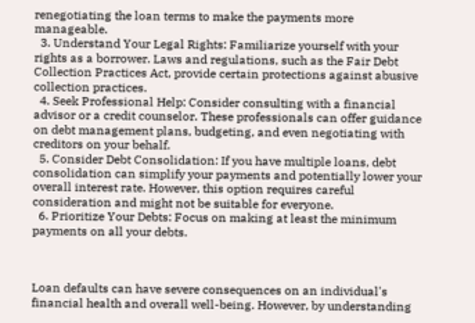renegotiating the loan terms to make the payments more manageable.
  3. Understand Your Legal Rights: Familiarize yourself with your rights as a borrower. Laws and regulations, such as the Fair Debt Collection Practices Act, provide certain protections against abusive collection practices.
  4. Seek Professional Help: Consider consulting with a financial advisor or a credit counselor. These professionals can offer guidance on debt management plans, budgeting, and even negotiating with creditors on your behalf.
  5. Consider Debt Consolidation: If you have multiple loans, debt consolidation can simplify your payments and potentially lower your overall interest rate. However, this option requires careful consideration and might not be suitable for everyone.
  6. Prioritize Your Debts: Focus on making at least the minimum payments on all your debts.



Loan defaults can have severe consequences on an individual's financial health and overall well-being. However, by understanding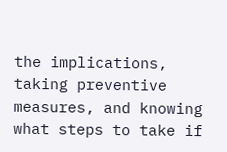the implications, taking preventive measures, and knowing what steps to take if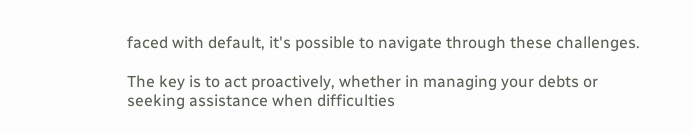faced with default, it's possible to navigate through these challenges.

The key is to act proactively, whether in managing your debts or seeking assistance when difficulties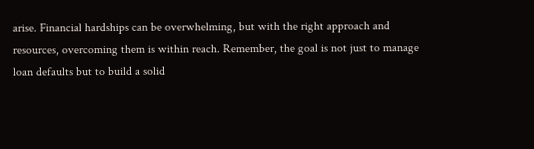arise. Financial hardships can be overwhelming, but with the right approach and resources, overcoming them is within reach. Remember, the goal is not just to manage loan defaults but to build a solid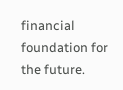financial foundation for the future.